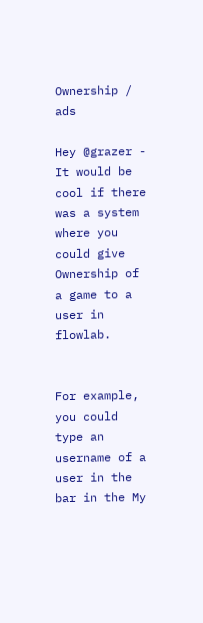Ownership / ads

Hey @grazer - It would be cool if there was a system where you could give Ownership of a game to a user in flowlab.


For example, you could type an username of a user in the bar in the My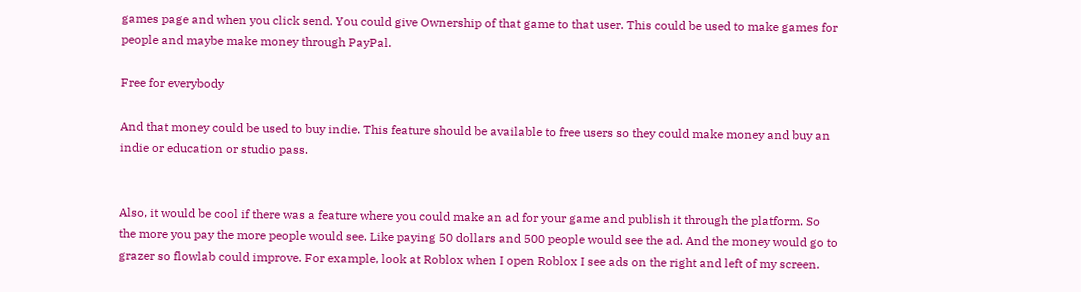games page and when you click send. You could give Ownership of that game to that user. This could be used to make games for people and maybe make money through PayPal.

Free for everybody

And that money could be used to buy indie. This feature should be available to free users so they could make money and buy an indie or education or studio pass.


Also, it would be cool if there was a feature where you could make an ad for your game and publish it through the platform. So the more you pay the more people would see. Like paying 50 dollars and 500 people would see the ad. And the money would go to grazer so flowlab could improve. For example, look at Roblox when I open Roblox I see ads on the right and left of my screen.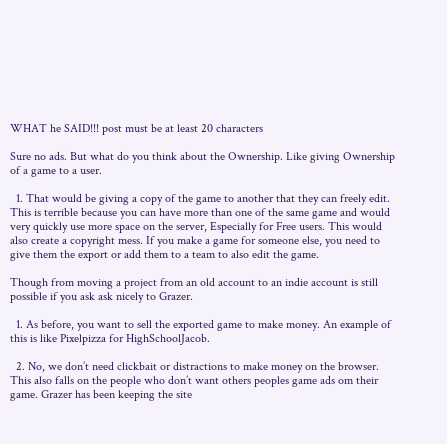WHAT he SAID!!! post must be at least 20 characters

Sure no ads. But what do you think about the Ownership. Like giving Ownership of a game to a user.

  1. That would be giving a copy of the game to another that they can freely edit. This is terrible because you can have more than one of the same game and would very quickly use more space on the server, Especially for Free users. This would also create a copyright mess. If you make a game for someone else, you need to give them the export or add them to a team to also edit the game.

Though from moving a project from an old account to an indie account is still possible if you ask ask nicely to Grazer.

  1. As before, you want to sell the exported game to make money. An example of this is like Pixelpizza for HighSchoolJacob.

  2. No, we don’t need clickbait or distractions to make money on the browser. This also falls on the people who don’t want others peoples game ads om their game. Grazer has been keeping the site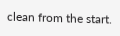clean from the start.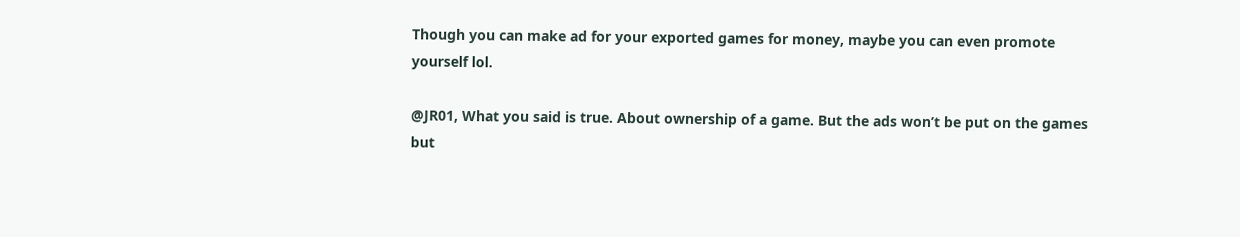Though you can make ad for your exported games for money, maybe you can even promote yourself lol.

@JR01, What you said is true. About ownership of a game. But the ads won’t be put on the games but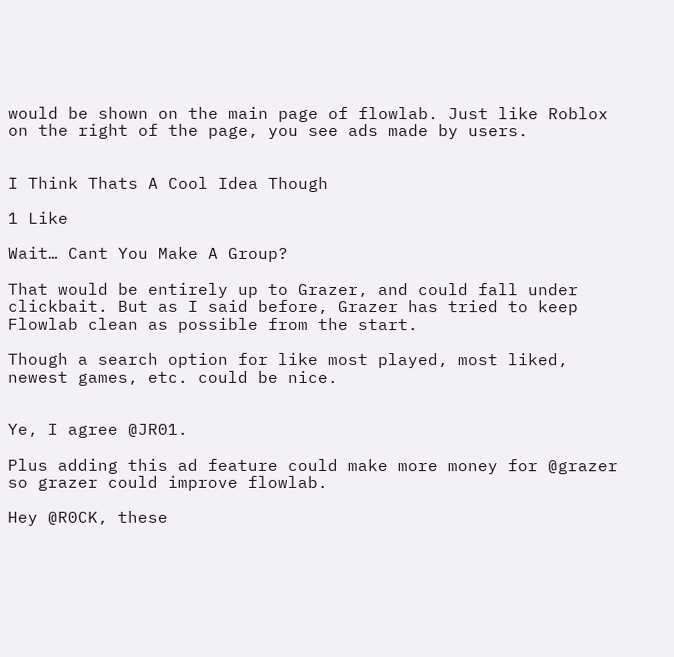would be shown on the main page of flowlab. Just like Roblox on the right of the page, you see ads made by users.


I Think Thats A Cool Idea Though

1 Like

Wait… Cant You Make A Group?

That would be entirely up to Grazer, and could fall under clickbait. But as I said before, Grazer has tried to keep Flowlab clean as possible from the start.

Though a search option for like most played, most liked, newest games, etc. could be nice.


Ye, I agree @JR01.

Plus adding this ad feature could make more money for @grazer so grazer could improve flowlab.

Hey @R0CK, these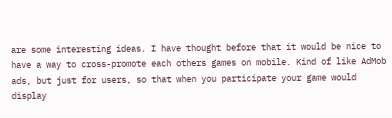are some interesting ideas. I have thought before that it would be nice to have a way to cross-promote each others games on mobile. Kind of like AdMob ads, but just for users, so that when you participate your game would display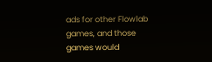ads for other Flowlab games, and those games would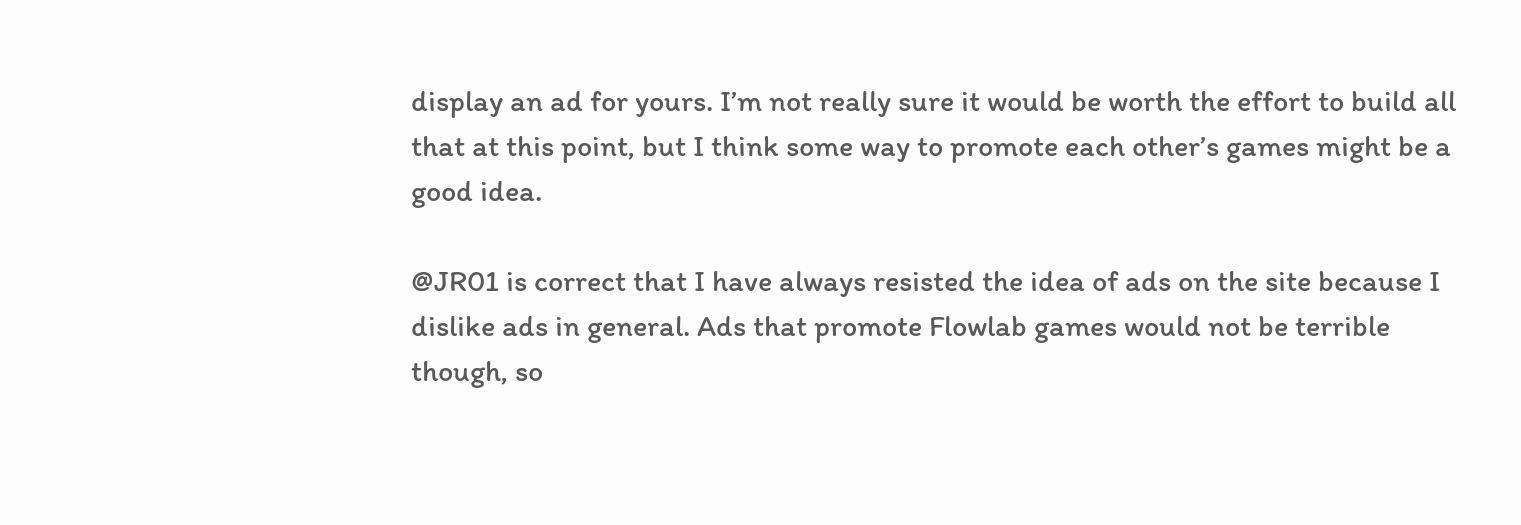display an ad for yours. I’m not really sure it would be worth the effort to build all that at this point, but I think some way to promote each other’s games might be a good idea.

@JR01 is correct that I have always resisted the idea of ads on the site because I dislike ads in general. Ads that promote Flowlab games would not be terrible though, so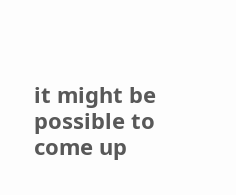it might be possible to come up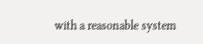with a reasonable system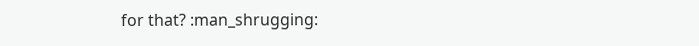for that? :man_shrugging: